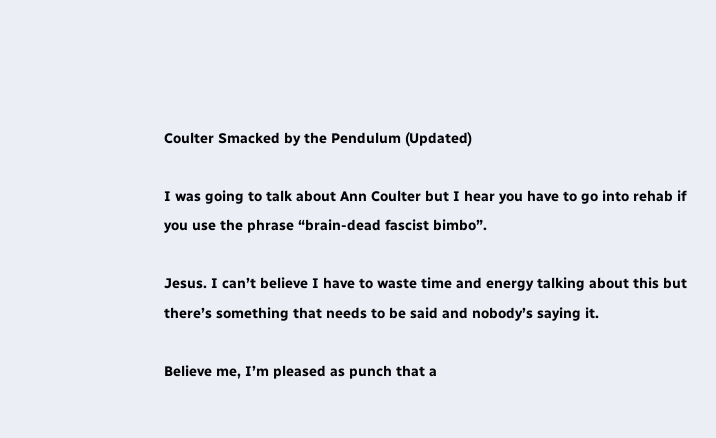Coulter Smacked by the Pendulum (Updated)

I was going to talk about Ann Coulter but I hear you have to go into rehab if you use the phrase “brain-dead fascist bimbo”.

Jesus. I can’t believe I have to waste time and energy talking about this but there’s something that needs to be said and nobody’s saying it.

Believe me, I’m pleased as punch that a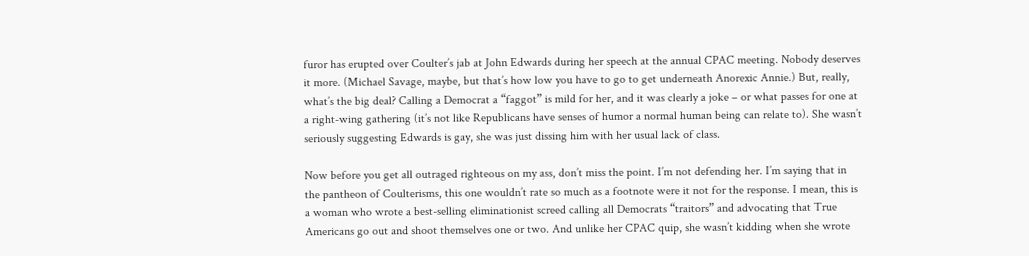furor has erupted over Coulter’s jab at John Edwards during her speech at the annual CPAC meeting. Nobody deserves it more. (Michael Savage, maybe, but that’s how low you have to go to get underneath Anorexic Annie.) But, really, what’s the big deal? Calling a Democrat a “faggot” is mild for her, and it was clearly a joke – or what passes for one at a right-wing gathering (it’s not like Republicans have senses of humor a normal human being can relate to). She wasn’t seriously suggesting Edwards is gay, she was just dissing him with her usual lack of class.

Now before you get all outraged righteous on my ass, don’t miss the point. I’m not defending her. I’m saying that in the pantheon of Coulterisms, this one wouldn’t rate so much as a footnote were it not for the response. I mean, this is a woman who wrote a best-selling eliminationist screed calling all Democrats “traitors” and advocating that True Americans go out and shoot themselves one or two. And unlike her CPAC quip, she wasn’t kidding when she wrote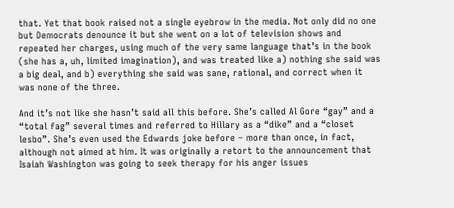that. Yet that book raised not a single eyebrow in the media. Not only did no one but Democrats denounce it but she went on a lot of television shows and repeated her charges, using much of the very same language that’s in the book (she has a, uh, limited imagination), and was treated like a) nothing she said was a big deal, and b) everything she said was sane, rational, and correct when it was none of the three.

And it’s not like she hasn’t said all this before. She’s called Al Gore “gay” and a “total fag” several times and referred to Hillary as a “dike” and a “closet lesbo”. She’s even used the Edwards joke before – more than once, in fact, although not aimed at him. It was originally a retort to the announcement that Isaiah Washington was going to seek therapy for his anger issues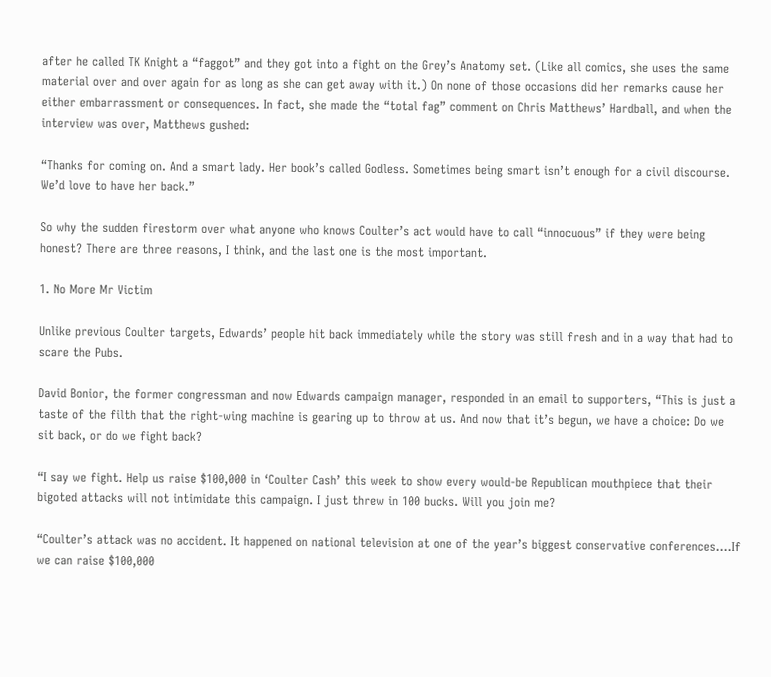after he called TK Knight a “faggot” and they got into a fight on the Grey’s Anatomy set. (Like all comics, she uses the same material over and over again for as long as she can get away with it.) On none of those occasions did her remarks cause her either embarrassment or consequences. In fact, she made the “total fag” comment on Chris Matthews’ Hardball, and when the interview was over, Matthews gushed:

“Thanks for coming on. And a smart lady. Her book’s called Godless. Sometimes being smart isn’t enough for a civil discourse. We’d love to have her back.”

So why the sudden firestorm over what anyone who knows Coulter’s act would have to call “innocuous” if they were being honest? There are three reasons, I think, and the last one is the most important.

1. No More Mr Victim

Unlike previous Coulter targets, Edwards’ people hit back immediately while the story was still fresh and in a way that had to scare the Pubs.

David Bonior, the former congressman and now Edwards campaign manager, responded in an email to supporters, “This is just a taste of the filth that the right-wing machine is gearing up to throw at us. And now that it’s begun, we have a choice: Do we sit back, or do we fight back?

“I say we fight. Help us raise $100,000 in ‘Coulter Cash’ this week to show every would-be Republican mouthpiece that their bigoted attacks will not intimidate this campaign. I just threw in 100 bucks. Will you join me?

“Coulter’s attack was no accident. It happened on national television at one of the year’s biggest conservative conferences….If we can raise $100,000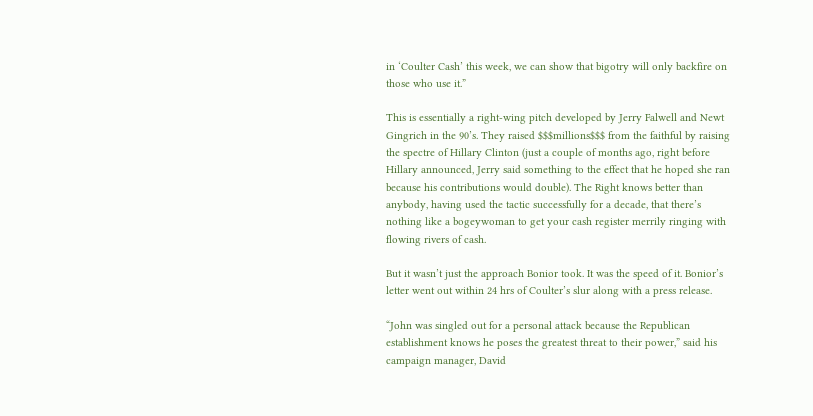in ‘Coulter Cash’ this week, we can show that bigotry will only backfire on those who use it.”

This is essentially a right-wing pitch developed by Jerry Falwell and Newt Gingrich in the 90’s. They raised $$$millions$$$ from the faithful by raising the spectre of Hillary Clinton (just a couple of months ago, right before Hillary announced, Jerry said something to the effect that he hoped she ran because his contributions would double). The Right knows better than anybody, having used the tactic successfully for a decade, that there’s nothing like a bogeywoman to get your cash register merrily ringing with flowing rivers of cash.

But it wasn’t just the approach Bonior took. It was the speed of it. Bonior’s letter went out within 24 hrs of Coulter’s slur along with a press release.

“John was singled out for a personal attack because the Republican establishment knows he poses the greatest threat to their power,” said his campaign manager, David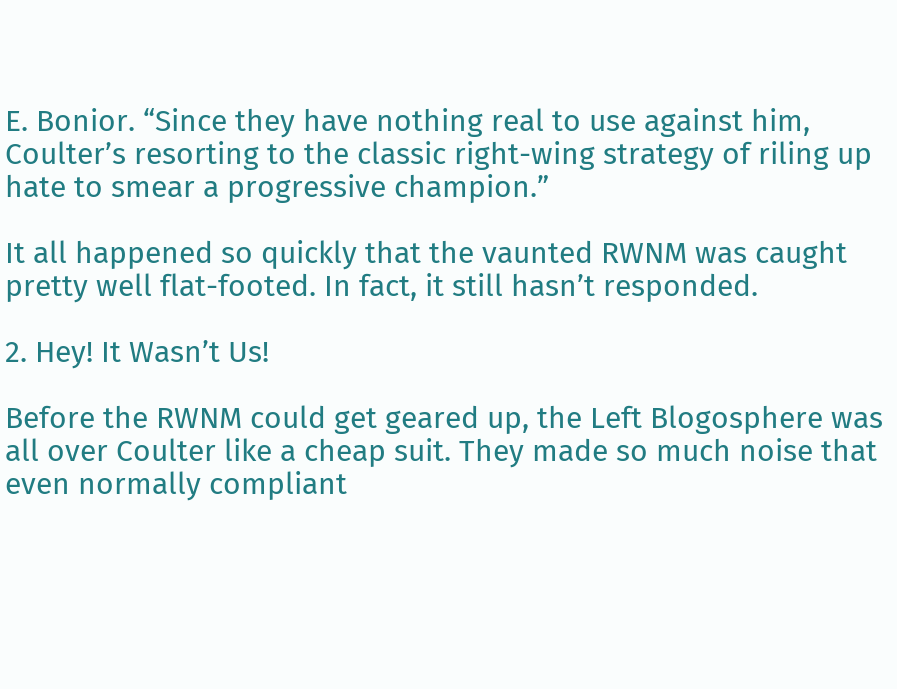E. Bonior. “Since they have nothing real to use against him, Coulter’s resorting to the classic right-wing strategy of riling up hate to smear a progressive champion.”

It all happened so quickly that the vaunted RWNM was caught pretty well flat-footed. In fact, it still hasn’t responded.

2. Hey! It Wasn’t Us!

Before the RWNM could get geared up, the Left Blogosphere was all over Coulter like a cheap suit. They made so much noise that even normally compliant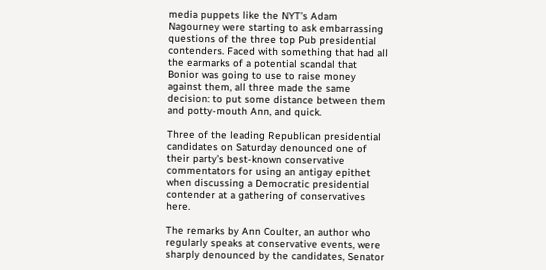media puppets like the NYT’s Adam Nagourney were starting to ask embarrassing questions of the three top Pub presidential contenders. Faced with something that had all the earmarks of a potential scandal that Bonior was going to use to raise money against them, all three made the same decision: to put some distance between them and potty-mouth Ann, and quick.

Three of the leading Republican presidential candidates on Saturday denounced one of their party’s best-known conservative commentators for using an antigay epithet when discussing a Democratic presidential contender at a gathering of conservatives here.

The remarks by Ann Coulter, an author who regularly speaks at conservative events, were sharply denounced by the candidates, Senator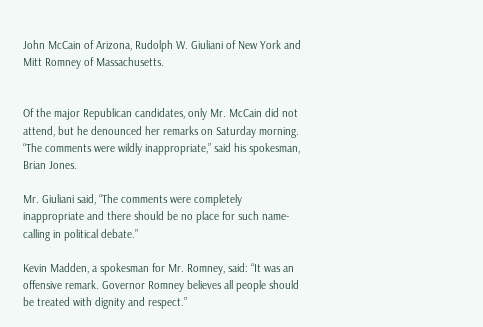John McCain of Arizona, Rudolph W. Giuliani of New York and Mitt Romney of Massachusetts.


Of the major Republican candidates, only Mr. McCain did not attend, but he denounced her remarks on Saturday morning. “The comments were wildly inappropriate,” said his spokesman, Brian Jones.

Mr. Giuliani said, “The comments were completely inappropriate and there should be no place for such name-calling in political debate.”

Kevin Madden, a spokesman for Mr. Romney, said: “It was an offensive remark. Governor Romney believes all people should be treated with dignity and respect.”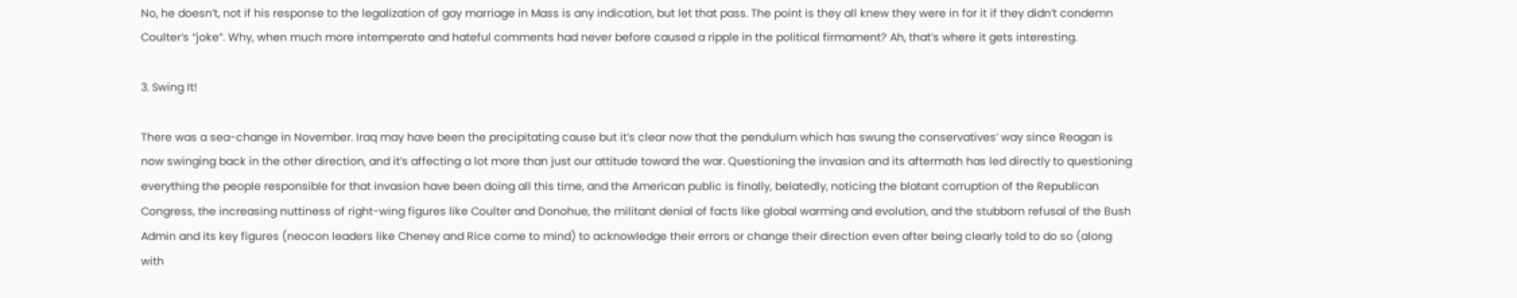No, he doesn’t, not if his response to the legalization of gay marriage in Mass is any indication, but let that pass. The point is they all knew they were in for it if they didn’t condemn Coulter’s “joke”. Why, when much more intemperate and hateful comments had never before caused a ripple in the political firmament? Ah, that’s where it gets interesting.

3. Swing It!

There was a sea-change in November. Iraq may have been the precipitating cause but it’s clear now that the pendulum which has swung the conservatives’ way since Reagan is now swinging back in the other direction, and it’s affecting a lot more than just our attitude toward the war. Questioning the invasion and its aftermath has led directly to questioning everything the people responsible for that invasion have been doing all this time, and the American public is finally, belatedly, noticing the blatant corruption of the Republican Congress, the increasing nuttiness of right-wing figures like Coulter and Donohue, the militant denial of facts like global warming and evolution, and the stubborn refusal of the Bush Admin and its key figures (neocon leaders like Cheney and Rice come to mind) to acknowledge their errors or change their direction even after being clearly told to do so (along with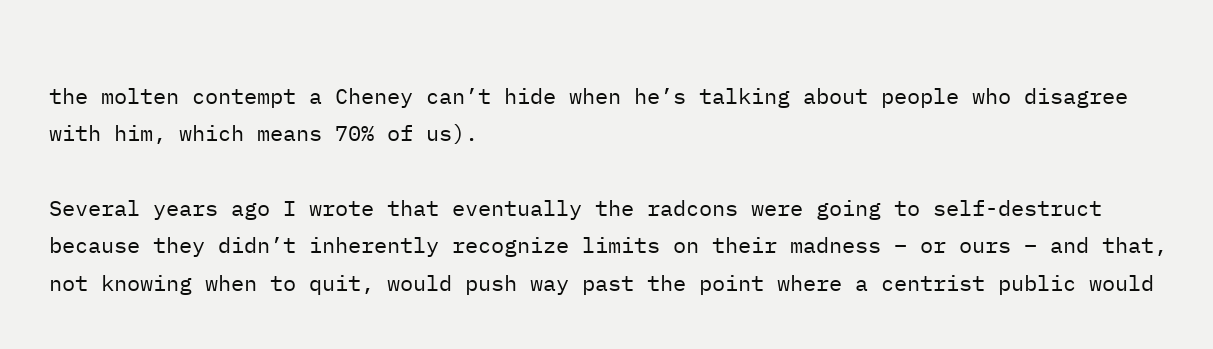the molten contempt a Cheney can’t hide when he’s talking about people who disagree with him, which means 70% of us).

Several years ago I wrote that eventually the radcons were going to self-destruct because they didn’t inherently recognize limits on their madness – or ours – and that, not knowing when to quit, would push way past the point where a centrist public would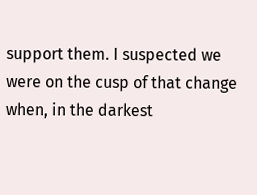support them. I suspected we were on the cusp of that change when, in the darkest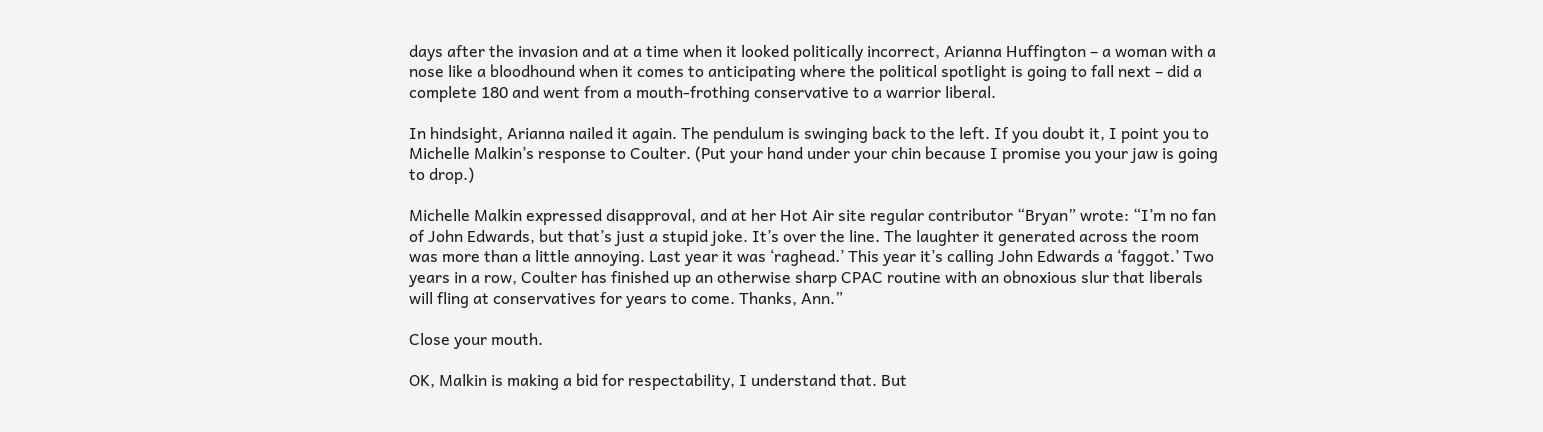days after the invasion and at a time when it looked politically incorrect, Arianna Huffington – a woman with a nose like a bloodhound when it comes to anticipating where the political spotlight is going to fall next – did a complete 180 and went from a mouth-frothing conservative to a warrior liberal.

In hindsight, Arianna nailed it again. The pendulum is swinging back to the left. If you doubt it, I point you to Michelle Malkin’s response to Coulter. (Put your hand under your chin because I promise you your jaw is going to drop.)

Michelle Malkin expressed disapproval, and at her Hot Air site regular contributor “Bryan” wrote: “I’m no fan of John Edwards, but that’s just a stupid joke. It’s over the line. The laughter it generated across the room was more than a little annoying. Last year it was ‘raghead.’ This year it’s calling John Edwards a ‘faggot.’ Two years in a row, Coulter has finished up an otherwise sharp CPAC routine with an obnoxious slur that liberals will fling at conservatives for years to come. Thanks, Ann.”

Close your mouth.

OK, Malkin is making a bid for respectability, I understand that. But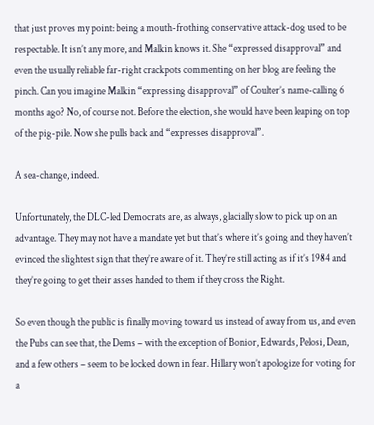that just proves my point: being a mouth-frothing conservative attack-dog used to be respectable. It isn’t any more, and Malkin knows it. She “expressed disapproval” and even the usually reliable far-right crackpots commenting on her blog are feeling the pinch. Can you imagine Malkin “expressing disapproval” of Coulter’s name-calling 6 months ago? No, of course not. Before the election, she would have been leaping on top of the pig-pile. Now she pulls back and “expresses disapproval”.

A sea-change, indeed.

Unfortunately, the DLC-led Democrats are, as always, glacially slow to pick up on an advantage. They may not have a mandate yet but that’s where it’s going and they haven’t evinced the slightest sign that they’re aware of it. They’re still acting as if it’s 1984 and they’re going to get their asses handed to them if they cross the Right.

So even though the public is finally moving toward us instead of away from us, and even the Pubs can see that, the Dems – with the exception of Bonior, Edwards, Pelosi, Dean, and a few others – seem to be locked down in fear. Hillary won’t apologize for voting for a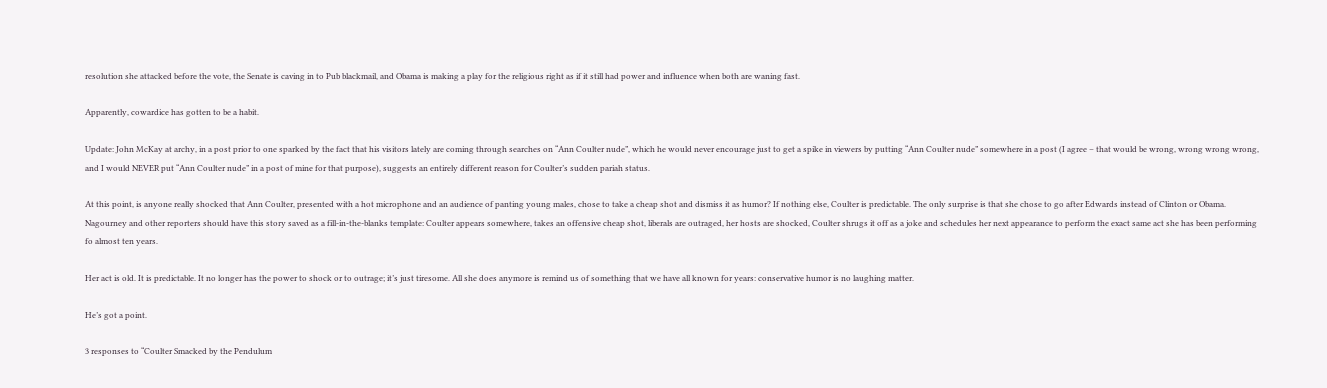resolution she attacked before the vote, the Senate is caving in to Pub blackmail, and Obama is making a play for the religious right as if it still had power and influence when both are waning fast.

Apparently, cowardice has gotten to be a habit.

Update: John McKay at archy, in a post prior to one sparked by the fact that his visitors lately are coming through searches on “Ann Coulter nude”, which he would never encourage just to get a spike in viewers by putting “Ann Coulter nude” somewhere in a post (I agree – that would be wrong, wrong wrong wrong, and I would NEVER put “Ann Coulter nude” in a post of mine for that purpose), suggests an entirely different reason for Coulter’s sudden pariah status.

At this point, is anyone really shocked that Ann Coulter, presented with a hot microphone and an audience of panting young males, chose to take a cheap shot and dismiss it as humor? If nothing else, Coulter is predictable. The only surprise is that she chose to go after Edwards instead of Clinton or Obama. Nagourney and other reporters should have this story saved as a fill-in-the-blanks template: Coulter appears somewhere, takes an offensive cheap shot, liberals are outraged, her hosts are shocked, Coulter shrugs it off as a joke and schedules her next appearance to perform the exact same act she has been performing fo almost ten years.

Her act is old. It is predictable. It no longer has the power to shock or to outrage; it’s just tiresome. All she does anymore is remind us of something that we have all known for years: conservative humor is no laughing matter.

He’s got a point.

3 responses to “Coulter Smacked by the Pendulum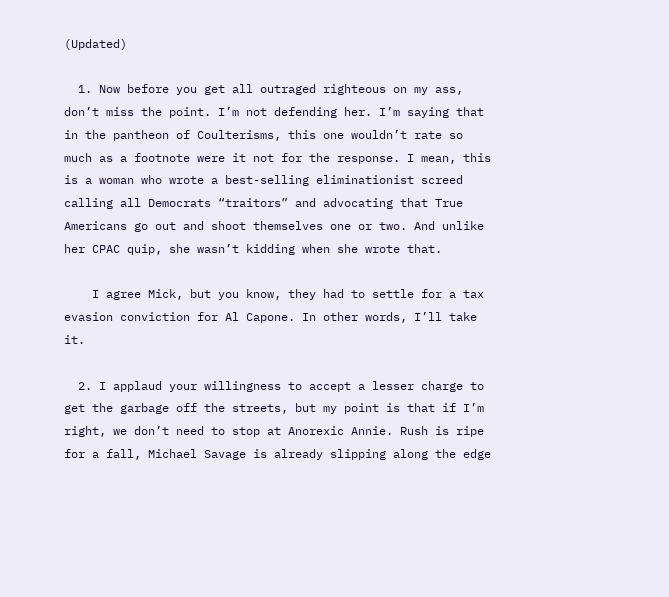(Updated)

  1. Now before you get all outraged righteous on my ass, don’t miss the point. I’m not defending her. I’m saying that in the pantheon of Coulterisms, this one wouldn’t rate so much as a footnote were it not for the response. I mean, this is a woman who wrote a best-selling eliminationist screed calling all Democrats “traitors” and advocating that True Americans go out and shoot themselves one or two. And unlike her CPAC quip, she wasn’t kidding when she wrote that.

    I agree Mick, but you know, they had to settle for a tax evasion conviction for Al Capone. In other words, I’ll take it.

  2. I applaud your willingness to accept a lesser charge to get the garbage off the streets, but my point is that if I’m right, we don’t need to stop at Anorexic Annie. Rush is ripe for a fall, Michael Savage is already slipping along the edge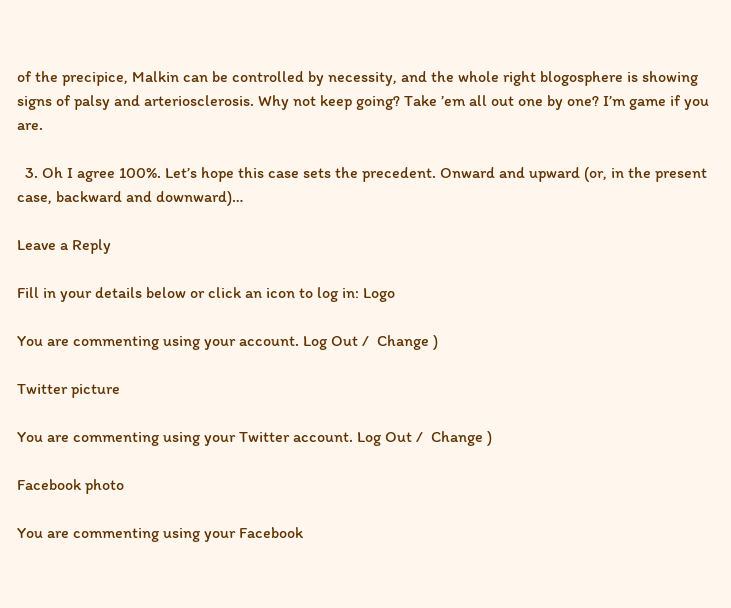of the precipice, Malkin can be controlled by necessity, and the whole right blogosphere is showing signs of palsy and arteriosclerosis. Why not keep going? Take ’em all out one by one? I’m game if you are.

  3. Oh I agree 100%. Let’s hope this case sets the precedent. Onward and upward (or, in the present case, backward and downward)…

Leave a Reply

Fill in your details below or click an icon to log in: Logo

You are commenting using your account. Log Out /  Change )

Twitter picture

You are commenting using your Twitter account. Log Out /  Change )

Facebook photo

You are commenting using your Facebook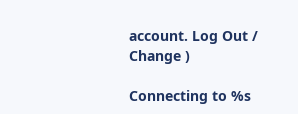account. Log Out /  Change )

Connecting to %s